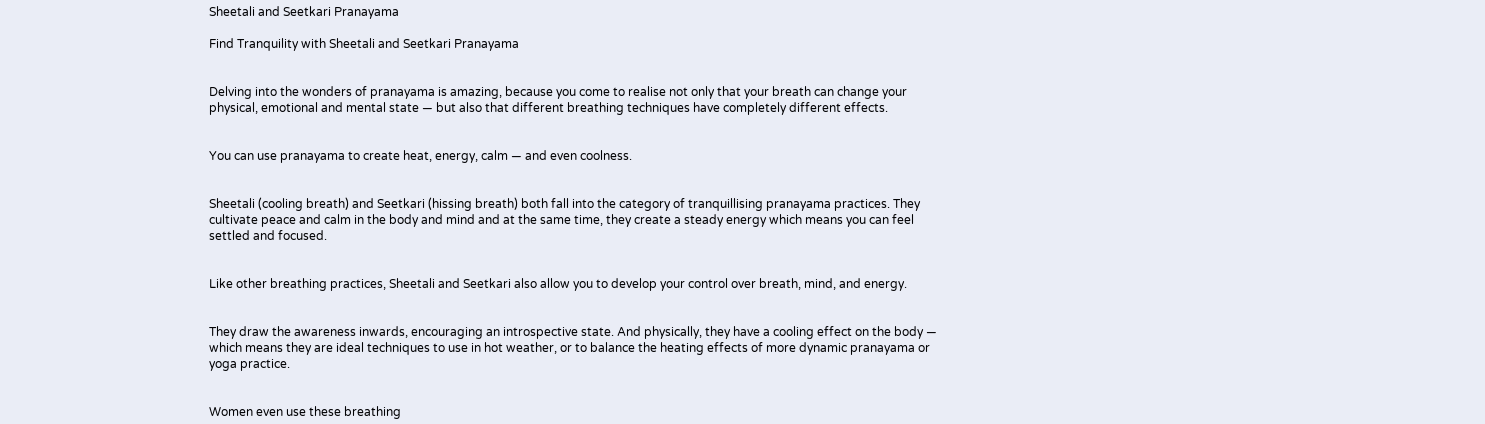Sheetali and Seetkari Pranayama

Find Tranquility with Sheetali and Seetkari Pranayama


Delving into the wonders of pranayama is amazing, because you come to realise not only that your breath can change your physical, emotional and mental state — but also that different breathing techniques have completely different effects.


You can use pranayama to create heat, energy, calm — and even coolness.


Sheetali (cooling breath) and Seetkari (hissing breath) both fall into the category of tranquillising pranayama practices. They cultivate peace and calm in the body and mind and at the same time, they create a steady energy which means you can feel settled and focused.


Like other breathing practices, Sheetali and Seetkari also allow you to develop your control over breath, mind, and energy.


They draw the awareness inwards, encouraging an introspective state. And physically, they have a cooling effect on the body — which means they are ideal techniques to use in hot weather, or to balance the heating effects of more dynamic pranayama or yoga practice.


Women even use these breathing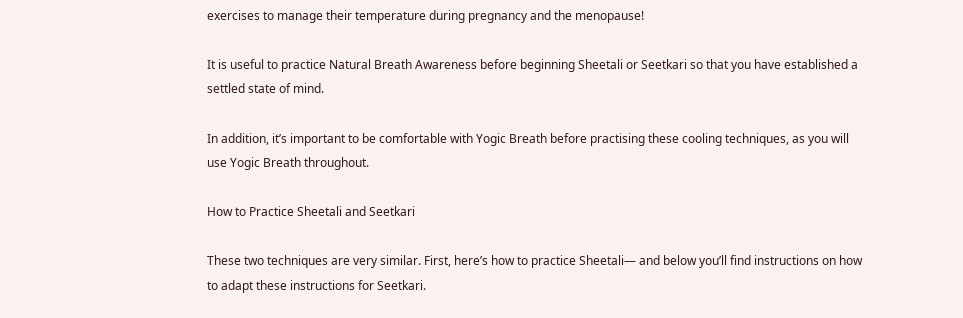exercises to manage their temperature during pregnancy and the menopause!

It is useful to practice Natural Breath Awareness before beginning Sheetali or Seetkari so that you have established a settled state of mind.

In addition, it’s important to be comfortable with Yogic Breath before practising these cooling techniques, as you will use Yogic Breath throughout.

How to Practice Sheetali and Seetkari

These two techniques are very similar. First, here’s how to practice Sheetali— and below you’ll find instructions on how to adapt these instructions for Seetkari.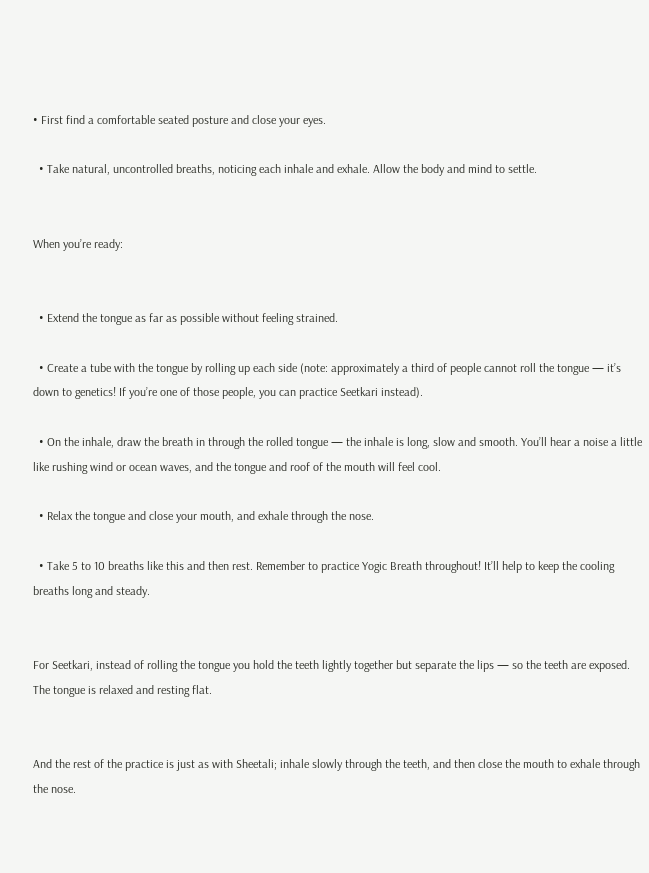• First find a comfortable seated posture and close your eyes.

  • Take natural, uncontrolled breaths, noticing each inhale and exhale. Allow the body and mind to settle.


When you’re ready:


  • Extend the tongue as far as possible without feeling strained.

  • Create a tube with the tongue by rolling up each side (note: approximately a third of people cannot roll the tongue — it’s down to genetics! If you’re one of those people, you can practice Seetkari instead).

  • On the inhale, draw the breath in through the rolled tongue — the inhale is long, slow and smooth. You’ll hear a noise a little like rushing wind or ocean waves, and the tongue and roof of the mouth will feel cool.

  • Relax the tongue and close your mouth, and exhale through the nose.

  • Take 5 to 10 breaths like this and then rest. Remember to practice Yogic Breath throughout! It’ll help to keep the cooling breaths long and steady.


For Seetkari, instead of rolling the tongue you hold the teeth lightly together but separate the lips — so the teeth are exposed. The tongue is relaxed and resting flat.


And the rest of the practice is just as with Sheetali; inhale slowly through the teeth, and then close the mouth to exhale through the nose.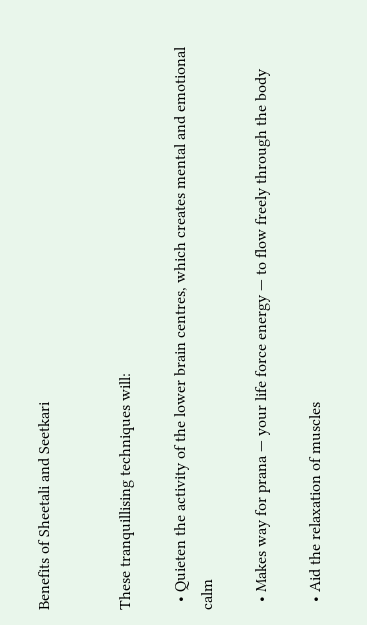Benefits of Sheetali and Seetkari


These tranquillising techniques will:

  • Quieten the activity of the lower brain centres, which creates mental and emotional calm

  • Makes way for prana — your life force energy — to flow freely through the body

  • Aid the relaxation of muscles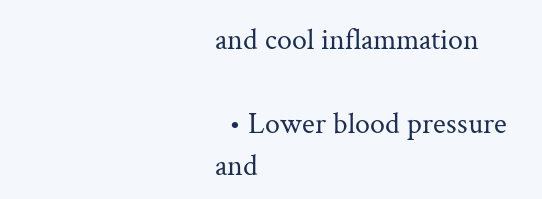and cool inflammation

  • Lower blood pressure and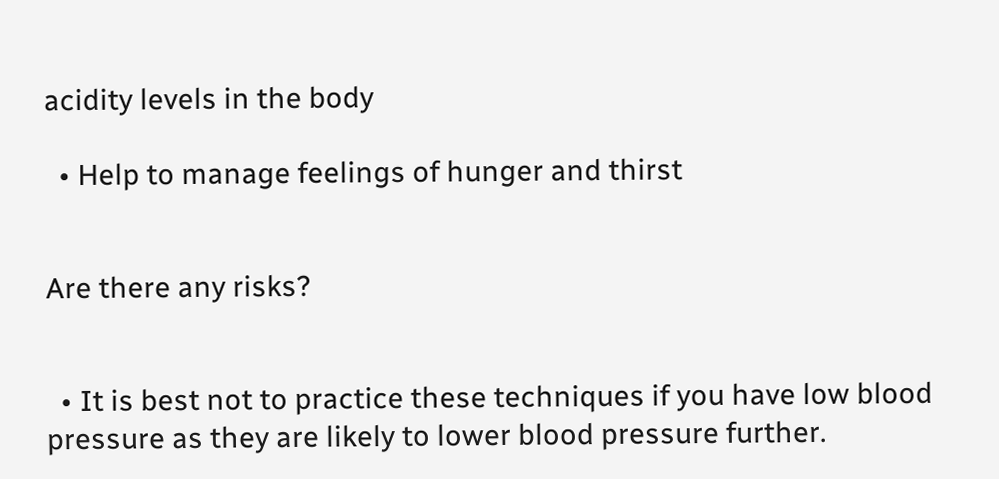acidity levels in the body

  • Help to manage feelings of hunger and thirst


Are there any risks?


  • It is best not to practice these techniques if you have low blood pressure as they are likely to lower blood pressure further.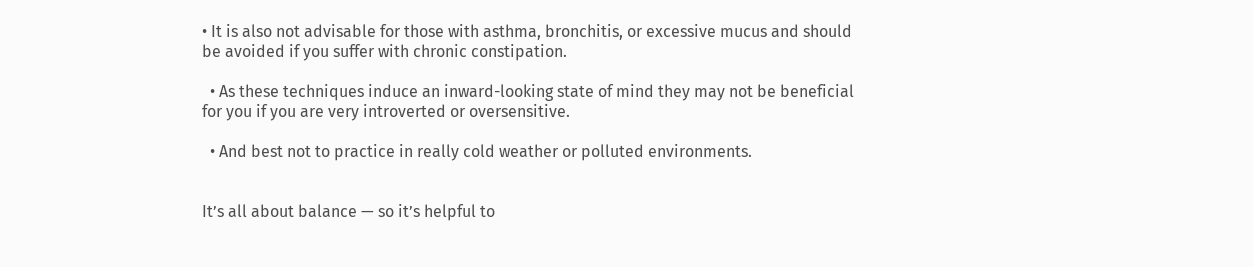• It is also not advisable for those with asthma, bronchitis, or excessive mucus and should be avoided if you suffer with chronic constipation.

  • As these techniques induce an inward-looking state of mind they may not be beneficial for you if you are very introverted or oversensitive.

  • And best not to practice in really cold weather or polluted environments.


It’s all about balance — so it’s helpful to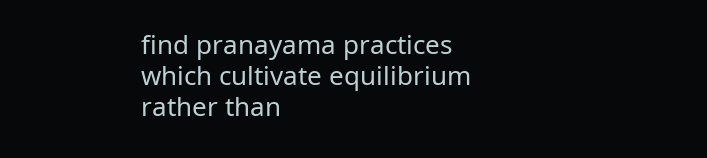find pranayama practices which cultivate equilibrium rather than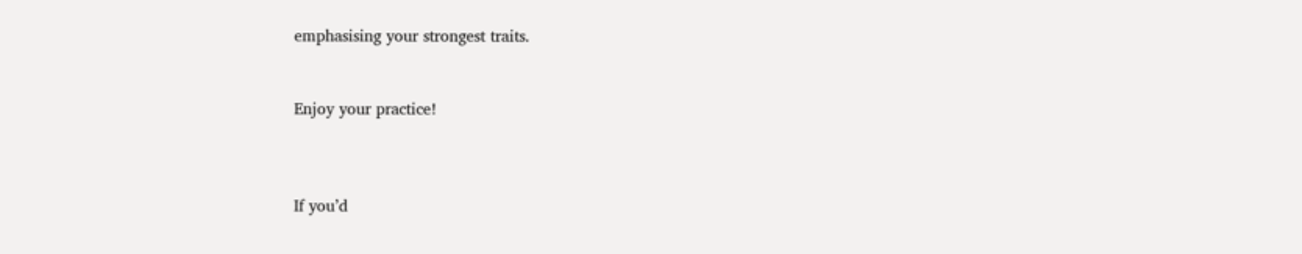emphasising your strongest traits.


Enjoy your practice!



If you’d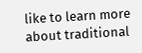like to learn more about traditional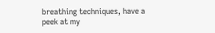breathing techniques, have a peek at my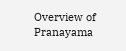Overview of Pranayama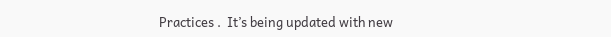Practices .  It’s being updated with new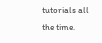tutorials all the time.